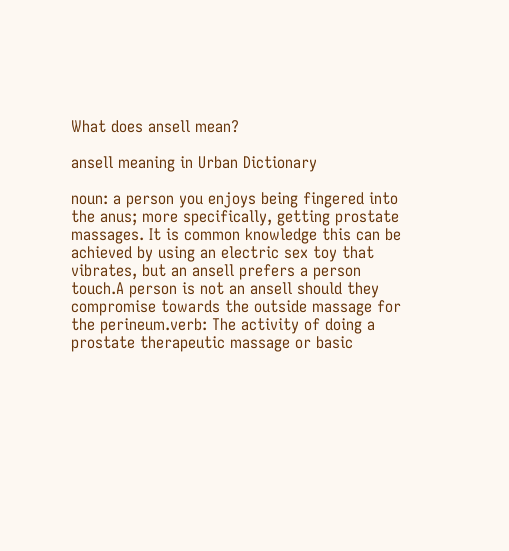What does ansell mean?

ansell meaning in Urban Dictionary

noun: a person you enjoys being fingered into the anus; more specifically, getting prostate massages. It is common knowledge this can be achieved by using an electric sex toy that vibrates, but an ansell prefers a person touch.A person is not an ansell should they compromise towards the outside massage for the perineum.verb: The activity of doing a prostate therapeutic massage or basic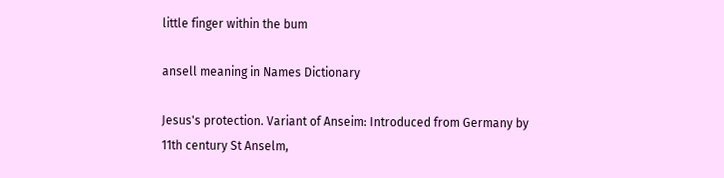little finger within the bum

ansell meaning in Names Dictionary

Jesus's protection. Variant of Anseim: Introduced from Germany by 11th century St Anselm,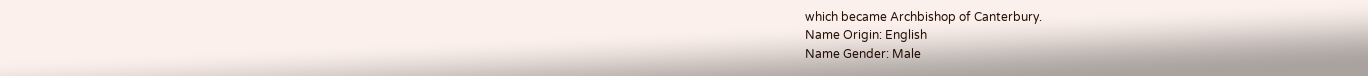which became Archbishop of Canterbury.
Name Origin: English
Name Gender: Male